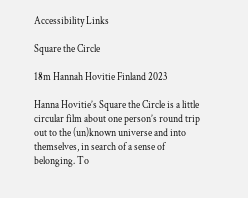Accessibility Links

Square the Circle

18m Hannah Hovitie Finland 2023

Hanna Hovitie’s Square the Circle is a little circular film about one person’s round trip out to the (un)known universe and into themselves, in search of a sense of belonging. To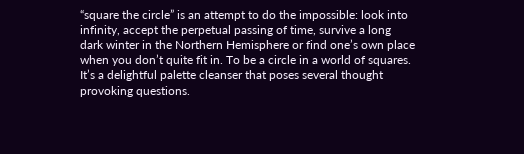“square the circle” is an attempt to do the impossible: look into infinity, accept the perpetual passing of time, survive a long dark winter in the Northern Hemisphere or find one’s own place when you don’t quite fit in. To be a circle in a world of squares. It’s a delightful palette cleanser that poses several thought provoking questions.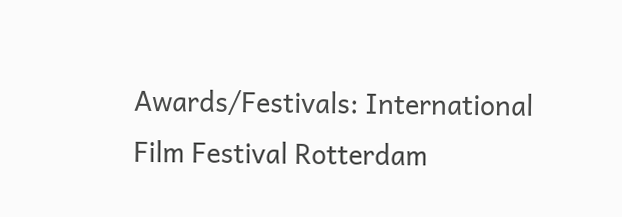Awards/Festivals: International Film Festival Rotterdam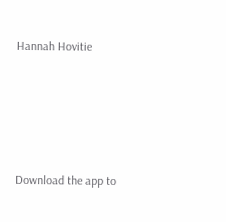Hannah Hovitie





Download the app to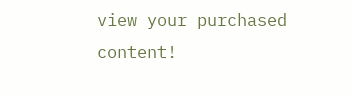view your purchased content!